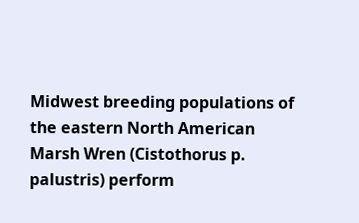Midwest breeding populations of the eastern North American Marsh Wren (Cistothorus p. palustris) perform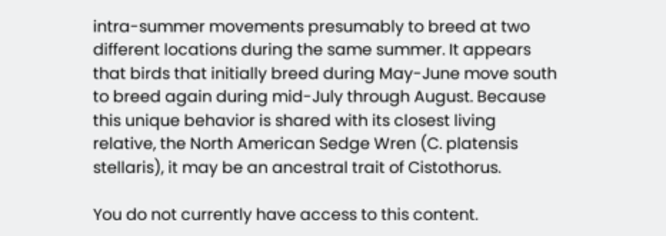intra-summer movements presumably to breed at two different locations during the same summer. It appears that birds that initially breed during May-June move south to breed again during mid-July through August. Because this unique behavior is shared with its closest living relative, the North American Sedge Wren (C. platensis stellaris), it may be an ancestral trait of Cistothorus.

You do not currently have access to this content.